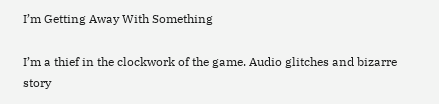I’m Getting Away With Something

I’m a thief in the clockwork of the game. Audio glitches and bizarre story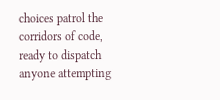choices patrol the corridors of code, ready to dispatch anyone attempting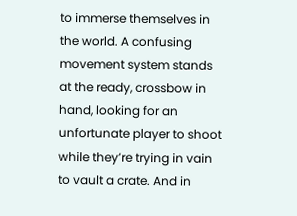to immerse themselves in the world. A confusing movement system stands at the ready, crossbow in hand, looking for an unfortunate player to shoot while they’re trying in vain to vault a crate. And in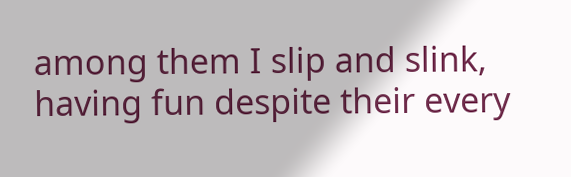among them I slip and slink, having fun despite their every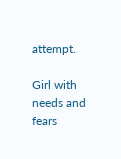attempt.

Girl with needs and fears